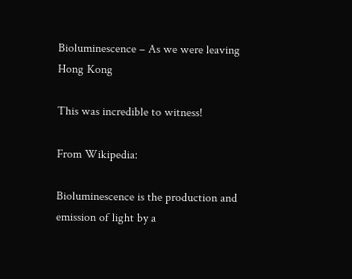Bioluminescence – As we were leaving Hong Kong

This was incredible to witness!

From Wikipedia:

Bioluminescence is the production and emission of light by a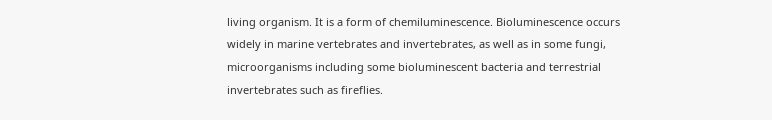living organism. It is a form of chemiluminescence. Bioluminescence occurs widely in marine vertebrates and invertebrates, as well as in some fungi, microorganisms including some bioluminescent bacteria and terrestrial invertebrates such as fireflies.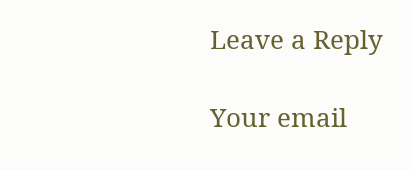Leave a Reply

Your email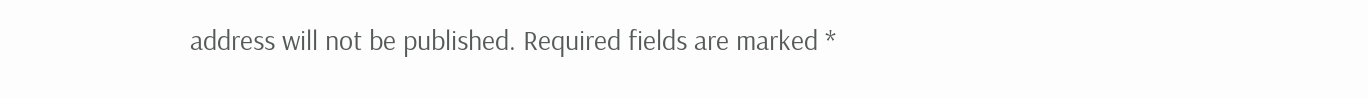address will not be published. Required fields are marked *